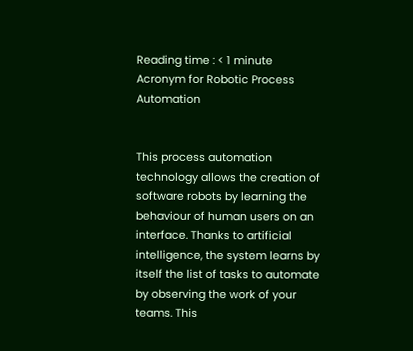Reading time : < 1 minute
Acronym for Robotic Process Automation


This process automation technology allows the creation of software robots by learning the behaviour of human users on an interface. Thanks to artificial intelligence, the system learns by itself the list of tasks to automate by observing the work of your teams. This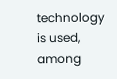technology is used, among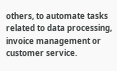others, to automate tasks related to data processing, invoice management or customer service.